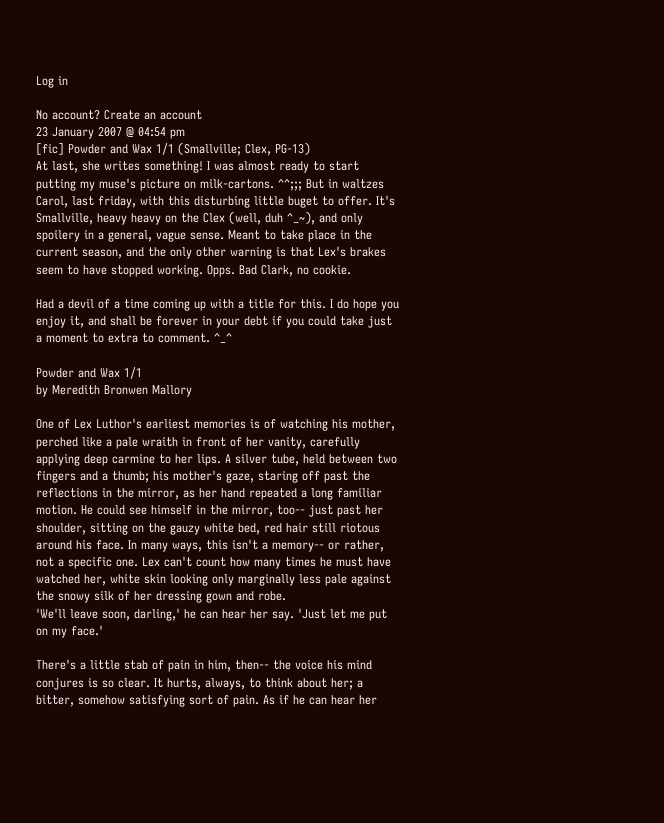Log in

No account? Create an account
23 January 2007 @ 04:54 pm
[fic] Powder and Wax 1/1 (Smallville; Clex, PG-13)
At last, she writes something! I was almost ready to start putting my muse's picture on milk-cartons. ^^;;; But in waltzes Carol, last friday, with this disturbing little buget to offer. It's Smallville, heavy heavy on the Clex (well, duh ^_~), and only spoilery in a general, vague sense. Meant to take place in the current season, and the only other warning is that Lex's brakes seem to have stopped working. Opps. Bad Clark, no cookie.

Had a devil of a time coming up with a title for this. I do hope you enjoy it, and shall be forever in your debt if you could take just a moment to extra to comment. ^_^

Powder and Wax 1/1
by Meredith Bronwen Mallory

One of Lex Luthor's earliest memories is of watching his mother, perched like a pale wraith in front of her vanity, carefully applying deep carmine to her lips. A silver tube, held between two fingers and a thumb; his mother's gaze, staring off past the reflections in the mirror, as her hand repeated a long familiar motion. He could see himself in the mirror, too-- just past her shoulder, sitting on the gauzy white bed, red hair still riotous around his face. In many ways, this isn't a memory-- or rather, not a specific one. Lex can't count how many times he must have watched her, white skin looking only marginally less pale against the snowy silk of her dressing gown and robe.
'We'll leave soon, darling,' he can hear her say. 'Just let me put on my face.'

There's a little stab of pain in him, then-- the voice his mind conjures is so clear. It hurts, always, to think about her; a bitter, somehow satisfying sort of pain. As if he can hear her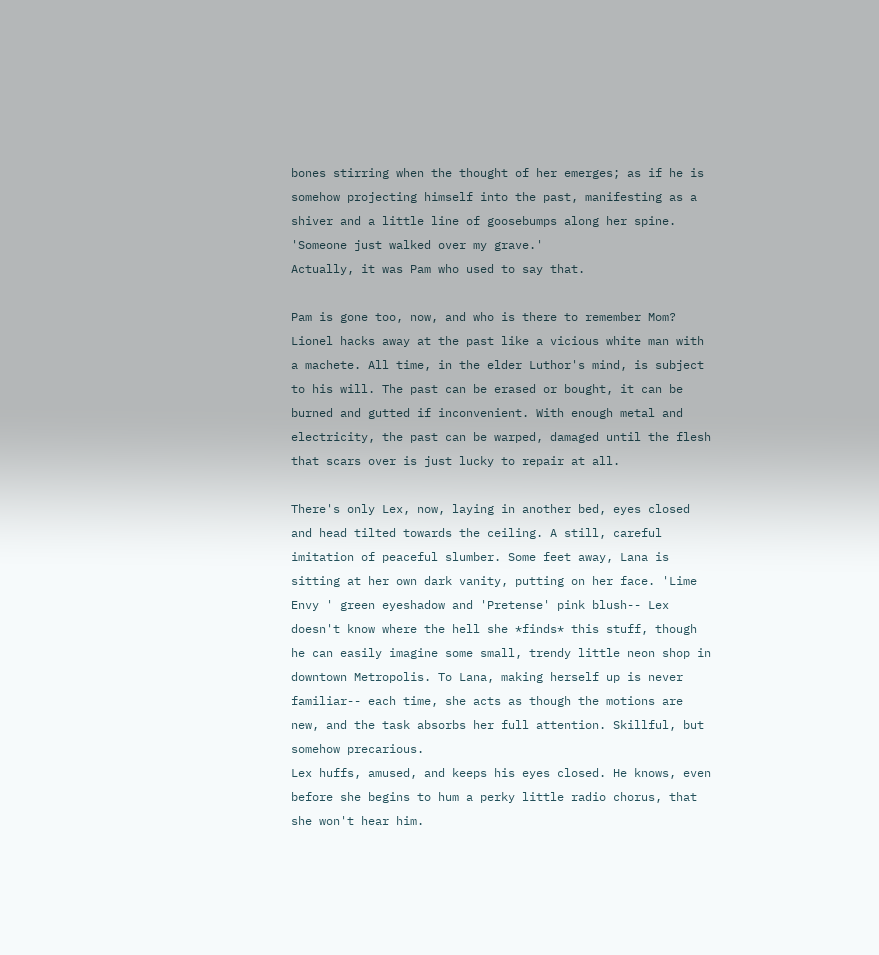bones stirring when the thought of her emerges; as if he is somehow projecting himself into the past, manifesting as a shiver and a little line of goosebumps along her spine.
'Someone just walked over my grave.'
Actually, it was Pam who used to say that.

Pam is gone too, now, and who is there to remember Mom? Lionel hacks away at the past like a vicious white man with a machete. All time, in the elder Luthor's mind, is subject to his will. The past can be erased or bought, it can be burned and gutted if inconvenient. With enough metal and electricity, the past can be warped, damaged until the flesh that scars over is just lucky to repair at all.

There's only Lex, now, laying in another bed, eyes closed and head tilted towards the ceiling. A still, careful imitation of peaceful slumber. Some feet away, Lana is sitting at her own dark vanity, putting on her face. 'Lime Envy ' green eyeshadow and 'Pretense' pink blush-- Lex doesn't know where the hell she *finds* this stuff, though he can easily imagine some small, trendy little neon shop in downtown Metropolis. To Lana, making herself up is never familiar-- each time, she acts as though the motions are new, and the task absorbs her full attention. Skillful, but somehow precarious.
Lex huffs, amused, and keeps his eyes closed. He knows, even before she begins to hum a perky little radio chorus, that she won't hear him.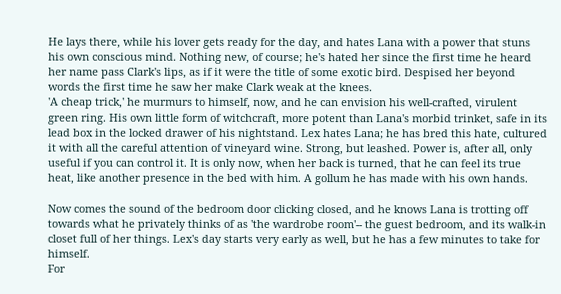He lays there, while his lover gets ready for the day, and hates Lana with a power that stuns his own conscious mind. Nothing new, of course; he's hated her since the first time he heard her name pass Clark's lips, as if it were the title of some exotic bird. Despised her beyond words the first time he saw her make Clark weak at the knees.
'A cheap trick,' he murmurs to himself, now, and he can envision his well-crafted, virulent green ring. His own little form of witchcraft, more potent than Lana's morbid trinket, safe in its lead box in the locked drawer of his nightstand. Lex hates Lana; he has bred this hate, cultured it with all the careful attention of vineyard wine. Strong, but leashed. Power is, after all, only useful if you can control it. It is only now, when her back is turned, that he can feel its true heat, like another presence in the bed with him. A gollum he has made with his own hands.

Now comes the sound of the bedroom door clicking closed, and he knows Lana is trotting off towards what he privately thinks of as 'the wardrobe room'-- the guest bedroom, and its walk-in closet full of her things. Lex's day starts very early as well, but he has a few minutes to take for himself.
For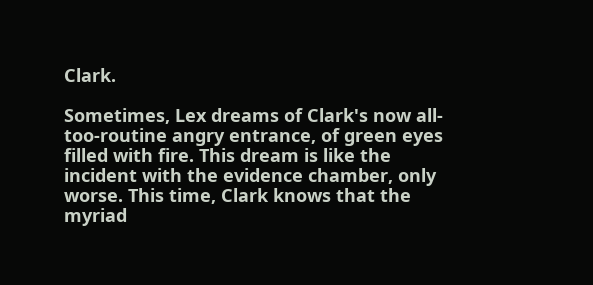Clark.

Sometimes, Lex dreams of Clark's now all-too-routine angry entrance, of green eyes filled with fire. This dream is like the incident with the evidence chamber, only worse. This time, Clark knows that the myriad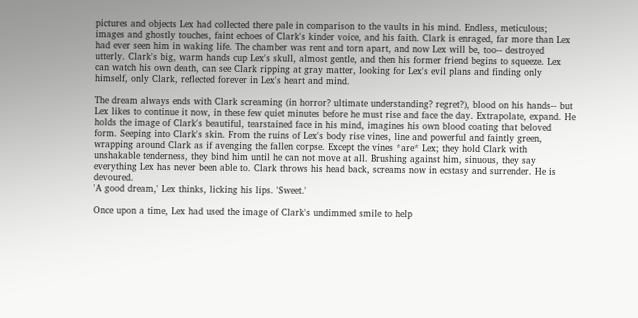pictures and objects Lex had collected there pale in comparison to the vaults in his mind. Endless, meticulous; images and ghostly touches, faint echoes of Clark's kinder voice, and his faith. Clark is enraged, far more than Lex had ever seen him in waking life. The chamber was rent and torn apart, and now Lex will be, too-- destroyed utterly. Clark's big, warm hands cup Lex's skull, almost gentle, and then his former friend begins to squeeze. Lex can watch his own death, can see Clark ripping at gray matter, looking for Lex's evil plans and finding only himself, only Clark, reflected forever in Lex's heart and mind.

The dream always ends with Clark screaming (in horror? ultimate understanding? regret?), blood on his hands-- but Lex likes to continue it now, in these few quiet minutes before he must rise and face the day. Extrapolate, expand. He holds the image of Clark's beautiful, tearstained face in his mind, imagines his own blood coating that beloved form. Seeping into Clark's skin. From the ruins of Lex's body rise vines, line and powerful and faintly green, wrapping around Clark as if avenging the fallen corpse. Except the vines *are* Lex; they hold Clark with unshakable tenderness, they bind him until he can not move at all. Brushing against him, sinuous, they say everything Lex has never been able to. Clark throws his head back, screams now in ecstasy and surrender. He is devoured.
'A good dream,' Lex thinks, licking his lips. 'Sweet.'

Once upon a time, Lex had used the image of Clark's undimmed smile to help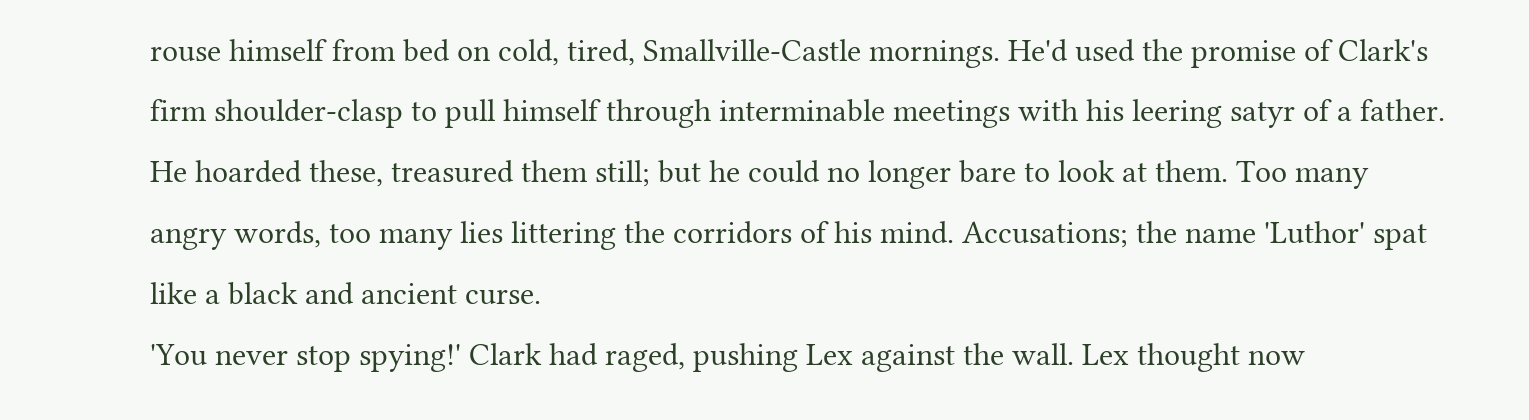rouse himself from bed on cold, tired, Smallville-Castle mornings. He'd used the promise of Clark's firm shoulder-clasp to pull himself through interminable meetings with his leering satyr of a father. He hoarded these, treasured them still; but he could no longer bare to look at them. Too many angry words, too many lies littering the corridors of his mind. Accusations; the name 'Luthor' spat like a black and ancient curse.
'You never stop spying!' Clark had raged, pushing Lex against the wall. Lex thought now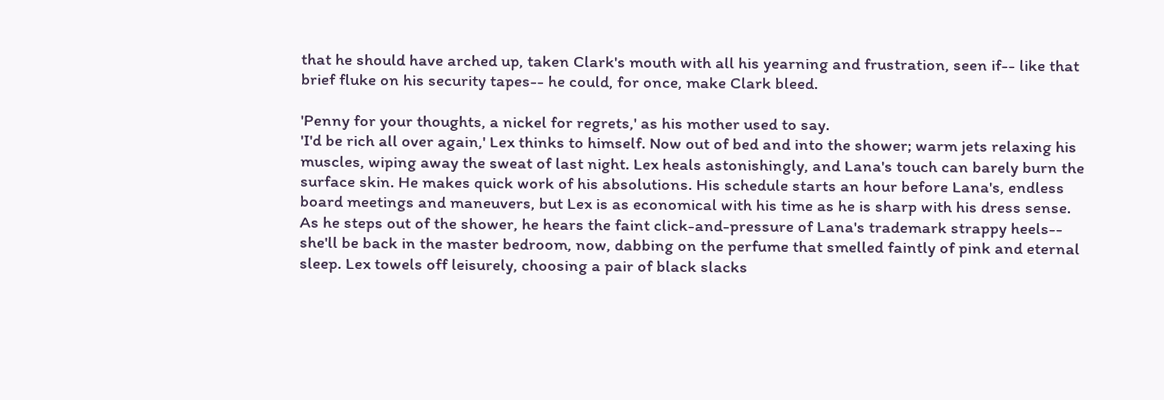that he should have arched up, taken Clark's mouth with all his yearning and frustration, seen if-- like that brief fluke on his security tapes-- he could, for once, make Clark bleed.

'Penny for your thoughts, a nickel for regrets,' as his mother used to say.
'I'd be rich all over again,' Lex thinks to himself. Now out of bed and into the shower; warm jets relaxing his muscles, wiping away the sweat of last night. Lex heals astonishingly, and Lana's touch can barely burn the surface skin. He makes quick work of his absolutions. His schedule starts an hour before Lana's, endless board meetings and maneuvers, but Lex is as economical with his time as he is sharp with his dress sense. As he steps out of the shower, he hears the faint click-and-pressure of Lana's trademark strappy heels-- she'll be back in the master bedroom, now, dabbing on the perfume that smelled faintly of pink and eternal sleep. Lex towels off leisurely, choosing a pair of black slacks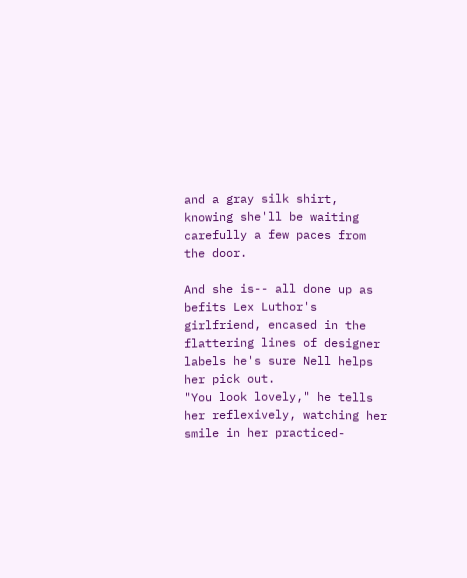and a gray silk shirt, knowing she'll be waiting carefully a few paces from the door.

And she is-- all done up as befits Lex Luthor's girlfriend, encased in the flattering lines of designer labels he's sure Nell helps her pick out.
"You look lovely," he tells her reflexively, watching her smile in her practiced-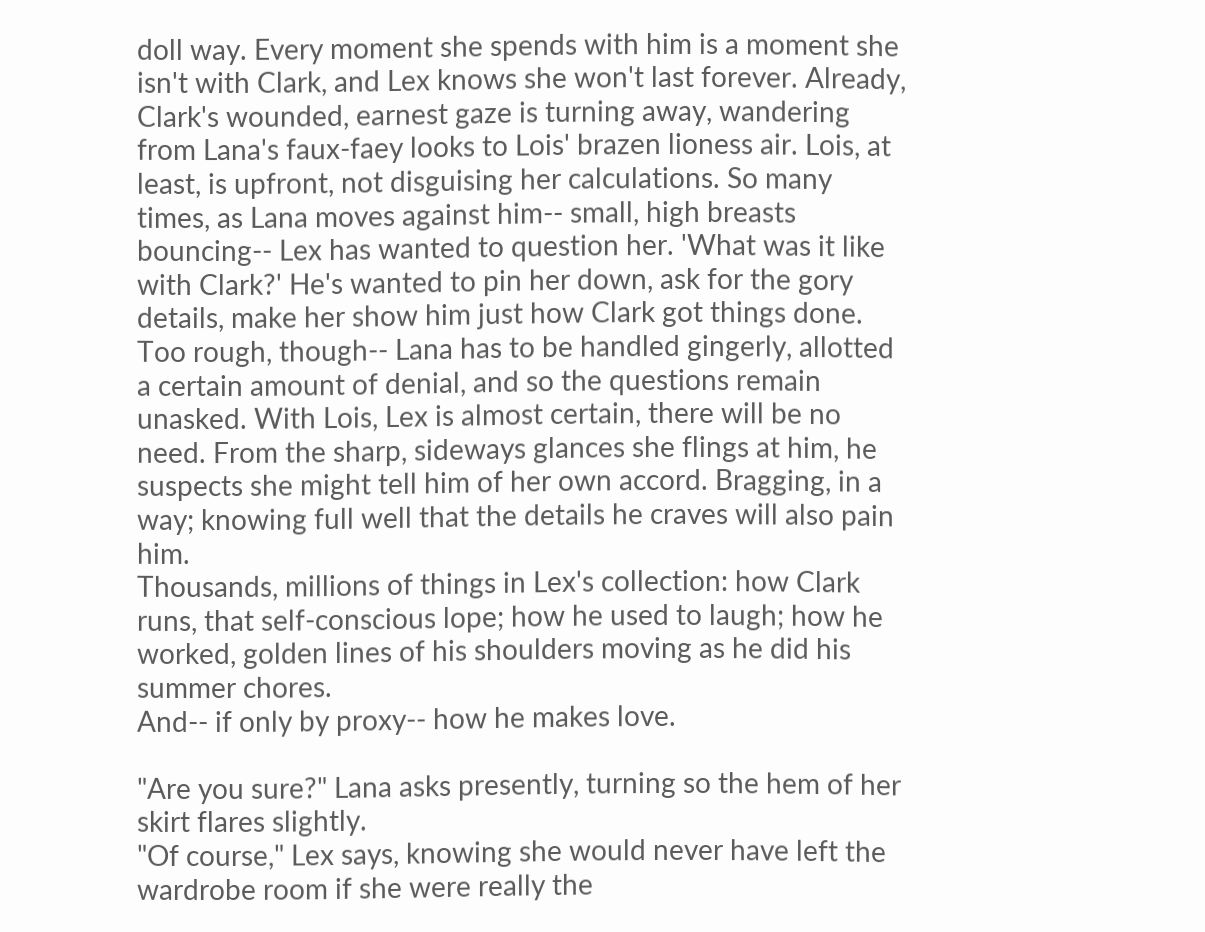doll way. Every moment she spends with him is a moment she isn't with Clark, and Lex knows she won't last forever. Already, Clark's wounded, earnest gaze is turning away, wandering from Lana's faux-faey looks to Lois' brazen lioness air. Lois, at least, is upfront, not disguising her calculations. So many times, as Lana moves against him-- small, high breasts bouncing-- Lex has wanted to question her. 'What was it like with Clark?' He's wanted to pin her down, ask for the gory details, make her show him just how Clark got things done. Too rough, though-- Lana has to be handled gingerly, allotted a certain amount of denial, and so the questions remain unasked. With Lois, Lex is almost certain, there will be no need. From the sharp, sideways glances she flings at him, he suspects she might tell him of her own accord. Bragging, in a way; knowing full well that the details he craves will also pain him.
Thousands, millions of things in Lex's collection: how Clark runs, that self-conscious lope; how he used to laugh; how he worked, golden lines of his shoulders moving as he did his summer chores.
And-- if only by proxy-- how he makes love.

"Are you sure?" Lana asks presently, turning so the hem of her skirt flares slightly.
"Of course," Lex says, knowing she would never have left the wardrobe room if she were really the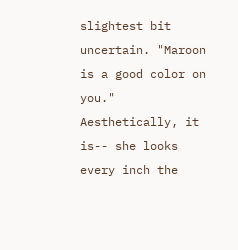slightest bit uncertain. "Maroon is a good color on you." Aesthetically, it is-- she looks every inch the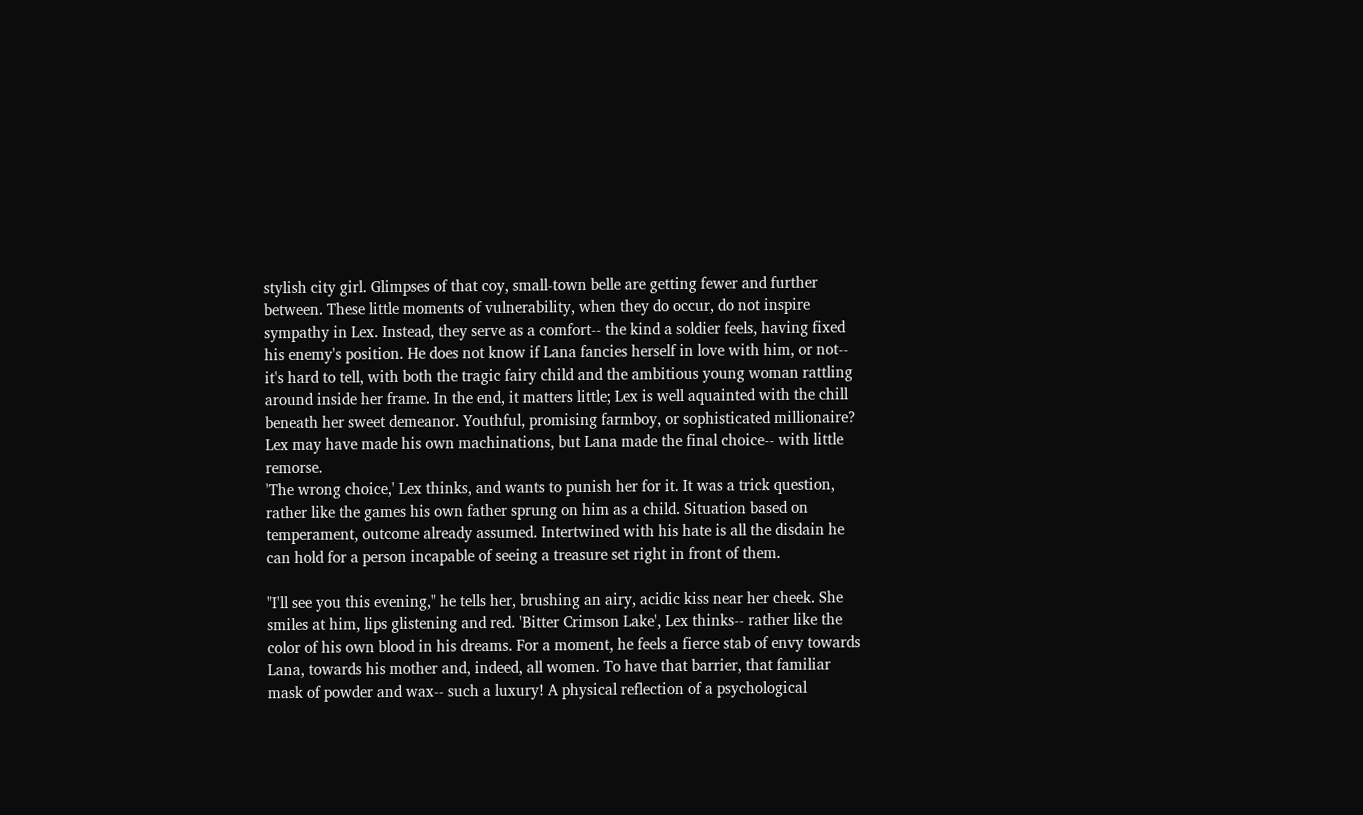stylish city girl. Glimpses of that coy, small-town belle are getting fewer and further between. These little moments of vulnerability, when they do occur, do not inspire sympathy in Lex. Instead, they serve as a comfort-- the kind a soldier feels, having fixed his enemy's position. He does not know if Lana fancies herself in love with him, or not-- it's hard to tell, with both the tragic fairy child and the ambitious young woman rattling around inside her frame. In the end, it matters little; Lex is well aquainted with the chill beneath her sweet demeanor. Youthful, promising farmboy, or sophisticated millionaire? Lex may have made his own machinations, but Lana made the final choice-- with little remorse.
'The wrong choice,' Lex thinks, and wants to punish her for it. It was a trick question, rather like the games his own father sprung on him as a child. Situation based on temperament, outcome already assumed. Intertwined with his hate is all the disdain he can hold for a person incapable of seeing a treasure set right in front of them.

"I'll see you this evening," he tells her, brushing an airy, acidic kiss near her cheek. She smiles at him, lips glistening and red. 'Bitter Crimson Lake', Lex thinks-- rather like the color of his own blood in his dreams. For a moment, he feels a fierce stab of envy towards Lana, towards his mother and, indeed, all women. To have that barrier, that familiar mask of powder and wax-- such a luxury! A physical reflection of a psychological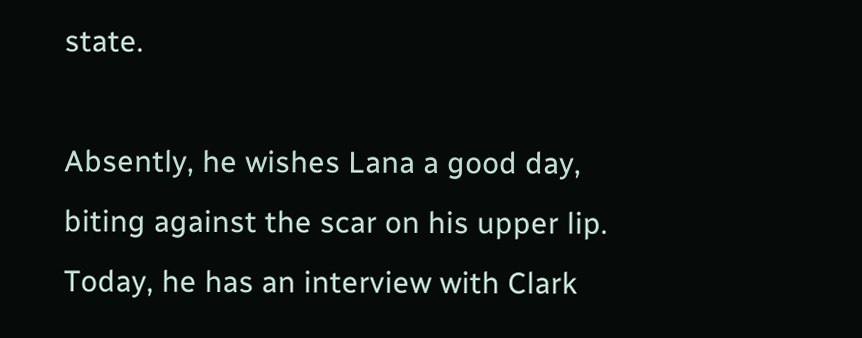state.

Absently, he wishes Lana a good day, biting against the scar on his upper lip. Today, he has an interview with Clark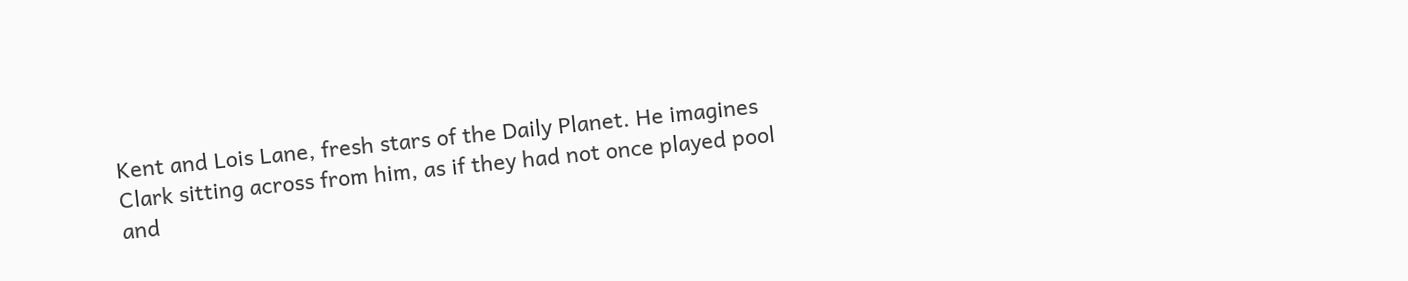Kent and Lois Lane, fresh stars of the Daily Planet. He imagines Clark sitting across from him, as if they had not once played pool and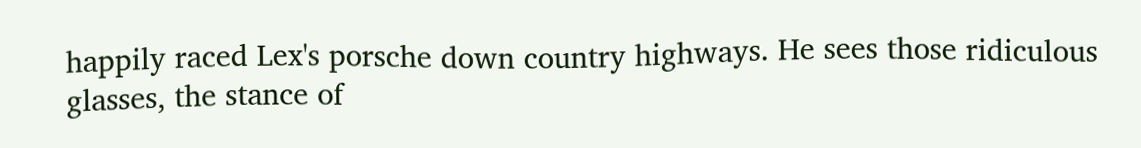happily raced Lex's porsche down country highways. He sees those ridiculous glasses, the stance of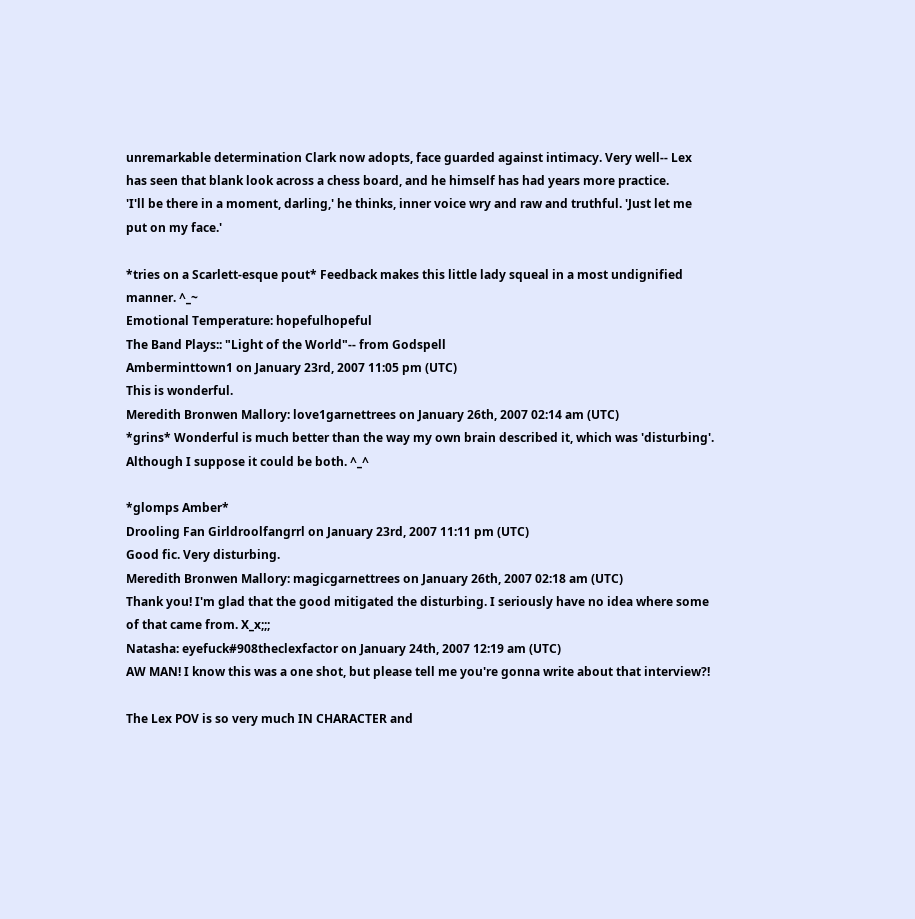unremarkable determination Clark now adopts, face guarded against intimacy. Very well-- Lex has seen that blank look across a chess board, and he himself has had years more practice.
'I'll be there in a moment, darling,' he thinks, inner voice wry and raw and truthful. 'Just let me put on my face.'

*tries on a Scarlett-esque pout* Feedback makes this little lady squeal in a most undignified manner. ^_~
Emotional Temperature: hopefulhopeful
The Band Plays:: "Light of the World"-- from Godspell
Amberminttown1 on January 23rd, 2007 11:05 pm (UTC)
This is wonderful.
Meredith Bronwen Mallory: love1garnettrees on January 26th, 2007 02:14 am (UTC)
*grins* Wonderful is much better than the way my own brain described it, which was 'disturbing'. Although I suppose it could be both. ^_^

*glomps Amber*
Drooling Fan Girldroolfangrrl on January 23rd, 2007 11:11 pm (UTC)
Good fic. Very disturbing.
Meredith Bronwen Mallory: magicgarnettrees on January 26th, 2007 02:18 am (UTC)
Thank you! I'm glad that the good mitigated the disturbing. I seriously have no idea where some of that came from. X_x;;;
Natasha: eyefuck#908theclexfactor on January 24th, 2007 12:19 am (UTC)
AW MAN! I know this was a one shot, but please tell me you're gonna write about that interview?!

The Lex POV is so very much IN CHARACTER and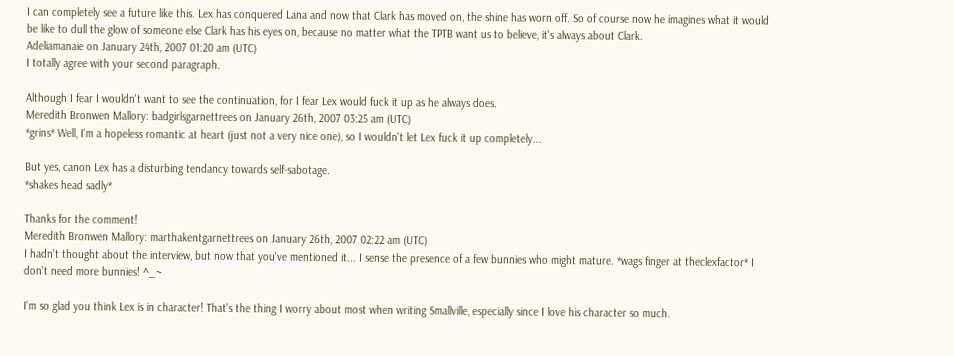I can completely see a future like this. Lex has conquered Lana and now that Clark has moved on, the shine has worn off. So of course now he imagines what it would be like to dull the glow of someone else Clark has his eyes on, because no matter what the TPTB want us to believe, it's always about Clark.
Adeliamanaie on January 24th, 2007 01:20 am (UTC)
I totally agree with your second paragraph.

Although I fear I wouldn't want to see the continuation, for I fear Lex would fuck it up as he always does.
Meredith Bronwen Mallory: badgirlsgarnettrees on January 26th, 2007 03:25 am (UTC)
*grins* Well, I'm a hopeless romantic at heart (just not a very nice one), so I wouldn't let Lex fuck it up completely...

But yes, canon Lex has a disturbing tendancy towards self-sabotage.
*shakes head sadly*

Thanks for the comment!
Meredith Bronwen Mallory: marthakentgarnettrees on January 26th, 2007 02:22 am (UTC)
I hadn't thought about the interview, but now that you've mentioned it... I sense the presence of a few bunnies who might mature. *wags finger at theclexfactor* I don't need more bunnies! ^_~

I'm so glad you think Lex is in character! That's the thing I worry about most when writing Smallville, especially since I love his character so much.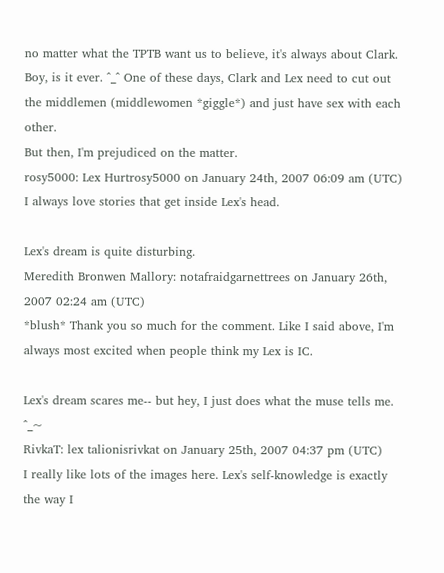no matter what the TPTB want us to believe, it's always about Clark.
Boy, is it ever. ^_^ One of these days, Clark and Lex need to cut out the middlemen (middlewomen *giggle*) and just have sex with each other.
But then, I'm prejudiced on the matter.
rosy5000: Lex Hurtrosy5000 on January 24th, 2007 06:09 am (UTC)
I always love stories that get inside Lex's head.

Lex's dream is quite disturbing.
Meredith Bronwen Mallory: notafraidgarnettrees on January 26th, 2007 02:24 am (UTC)
*blush* Thank you so much for the comment. Like I said above, I'm always most excited when people think my Lex is IC.

Lex's dream scares me-- but hey, I just does what the muse tells me. ^_~
RivkaT: lex talionisrivkat on January 25th, 2007 04:37 pm (UTC)
I really like lots of the images here. Lex's self-knowledge is exactly the way I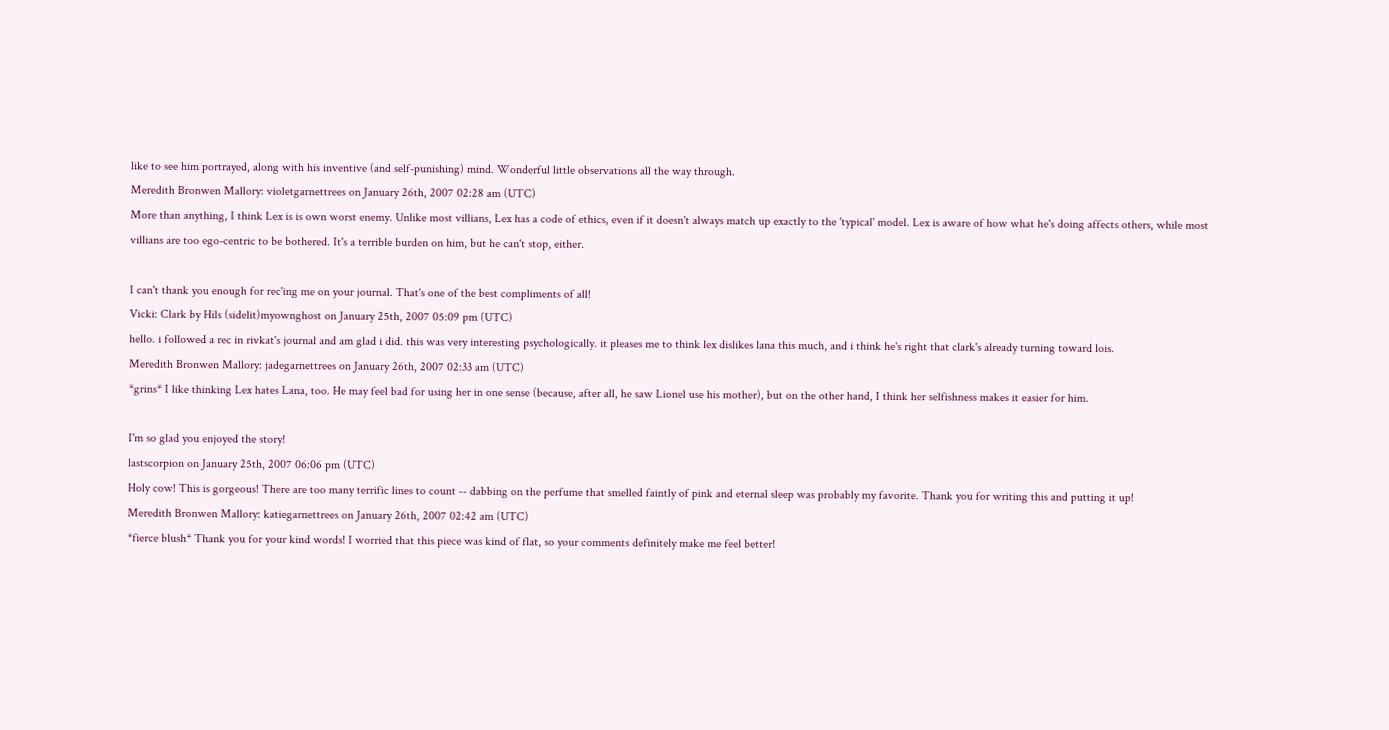like to see him portrayed, along with his inventive (and self-punishing) mind. Wonderful little observations all the way through.
Meredith Bronwen Mallory: violetgarnettrees on January 26th, 2007 02:28 am (UTC)
More than anything, I think Lex is is own worst enemy. Unlike most villians, Lex has a code of ethics, even if it doesn't always match up exactly to the 'typical' model. Lex is aware of how what he's doing affects others, while most villians are too ego-centric to be bothered. It's a terrible burden on him, but he can't stop, either.

I can't thank you enough for rec'ing me on your journal. That's one of the best compliments of all!
Vicki: Clark by Hils (sidelit)myownghost on January 25th, 2007 05:09 pm (UTC)
hello. i followed a rec in rivkat's journal and am glad i did. this was very interesting psychologically. it pleases me to think lex dislikes lana this much, and i think he's right that clark's already turning toward lois.
Meredith Bronwen Mallory: jadegarnettrees on January 26th, 2007 02:33 am (UTC)
*grins* I like thinking Lex hates Lana, too. He may feel bad for using her in one sense (because, after all, he saw Lionel use his mother), but on the other hand, I think her selfishness makes it easier for him.

I'm so glad you enjoyed the story!
lastscorpion on January 25th, 2007 06:06 pm (UTC)
Holy cow! This is gorgeous! There are too many terrific lines to count -- dabbing on the perfume that smelled faintly of pink and eternal sleep was probably my favorite. Thank you for writing this and putting it up!
Meredith Bronwen Mallory: katiegarnettrees on January 26th, 2007 02:42 am (UTC)
*fierce blush* Thank you for your kind words! I worried that this piece was kind of flat, so your comments definitely make me feel better!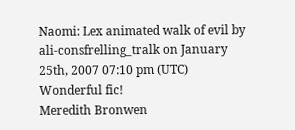Naomi: Lex animated walk of evil by ali-consfrelling_tralk on January 25th, 2007 07:10 pm (UTC)
Wonderful fic!
Meredith Bronwen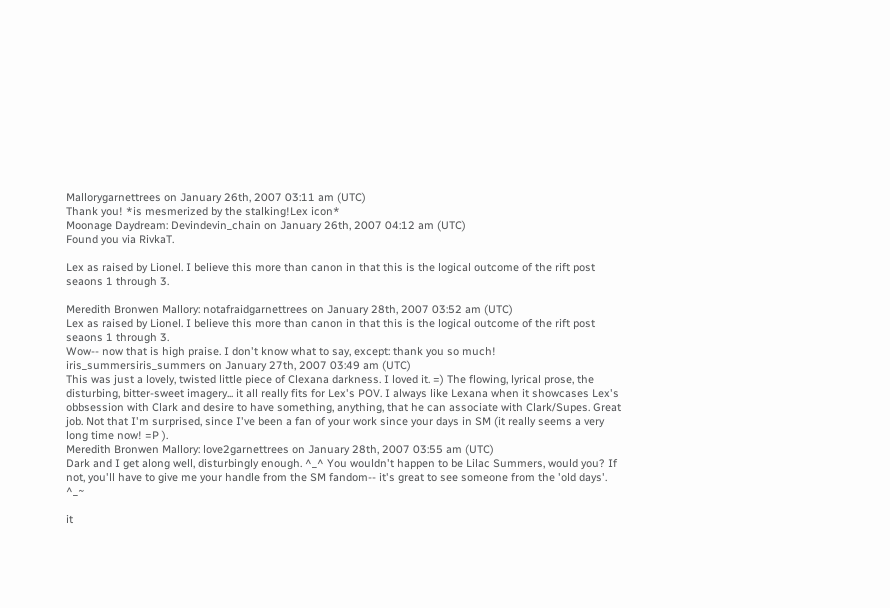Mallorygarnettrees on January 26th, 2007 03:11 am (UTC)
Thank you! *is mesmerized by the stalking!Lex icon*
Moonage Daydream: Devindevin_chain on January 26th, 2007 04:12 am (UTC)
Found you via RivkaT.

Lex as raised by Lionel. I believe this more than canon in that this is the logical outcome of the rift post seaons 1 through 3.

Meredith Bronwen Mallory: notafraidgarnettrees on January 28th, 2007 03:52 am (UTC)
Lex as raised by Lionel. I believe this more than canon in that this is the logical outcome of the rift post seaons 1 through 3.
Wow-- now that is high praise. I don't know what to say, except: thank you so much!
iris_summersiris_summers on January 27th, 2007 03:49 am (UTC)
This was just a lovely, twisted little piece of Clexana darkness. I loved it. =) The flowing, lyrical prose, the disturbing, bitter-sweet imagery... it all really fits for Lex's POV. I always like Lexana when it showcases Lex's obbsession with Clark and desire to have something, anything, that he can associate with Clark/Supes. Great job. Not that I'm surprised, since I've been a fan of your work since your days in SM (it really seems a very long time now! =P ).
Meredith Bronwen Mallory: love2garnettrees on January 28th, 2007 03:55 am (UTC)
Dark and I get along well, disturbingly enough. ^_^ You wouldn't happen to be Lilac Summers, would you? If not, you'll have to give me your handle from the SM fandom-- it's great to see someone from the 'old days'. ^_~

it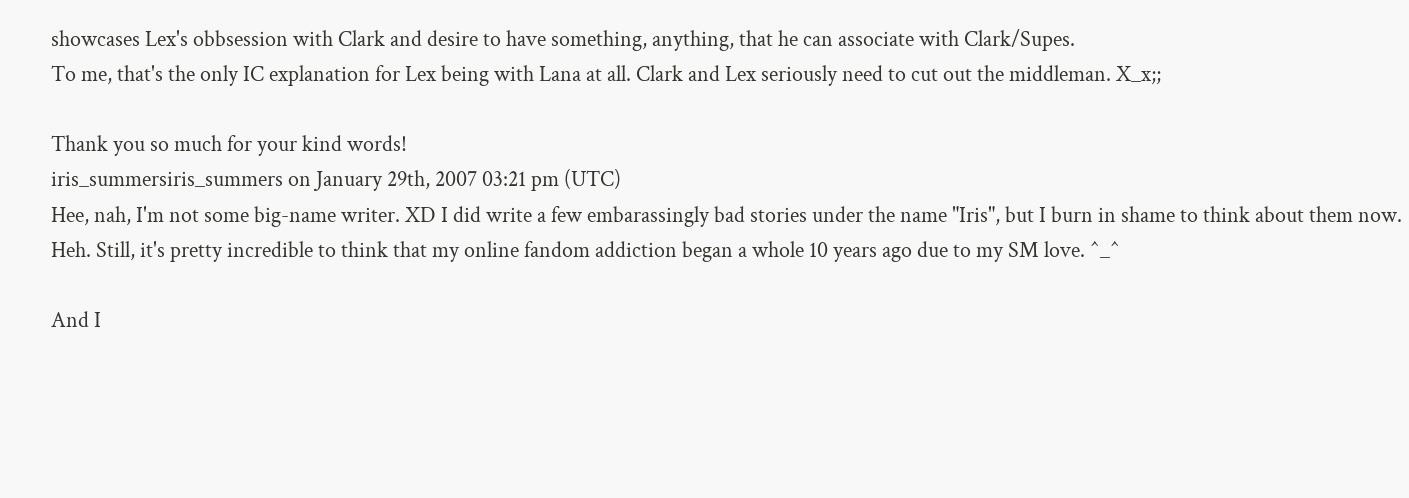showcases Lex's obbsession with Clark and desire to have something, anything, that he can associate with Clark/Supes.
To me, that's the only IC explanation for Lex being with Lana at all. Clark and Lex seriously need to cut out the middleman. X_x;;

Thank you so much for your kind words!
iris_summersiris_summers on January 29th, 2007 03:21 pm (UTC)
Hee, nah, I'm not some big-name writer. XD I did write a few embarassingly bad stories under the name "Iris", but I burn in shame to think about them now. Heh. Still, it's pretty incredible to think that my online fandom addiction began a whole 10 years ago due to my SM love. ^_^

And I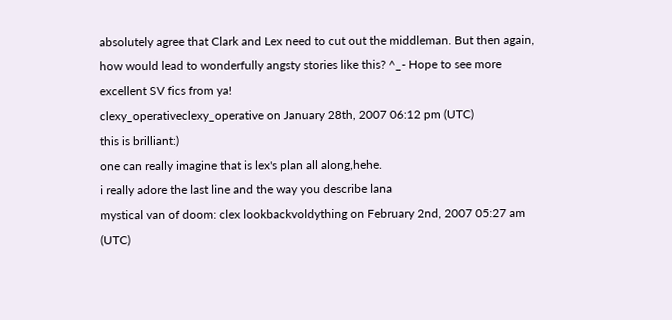absolutely agree that Clark and Lex need to cut out the middleman. But then again, how would lead to wonderfully angsty stories like this? ^_- Hope to see more excellent SV fics from ya!
clexy_operativeclexy_operative on January 28th, 2007 06:12 pm (UTC)
this is brilliant:)
one can really imagine that is lex's plan all along,hehe.
i really adore the last line and the way you describe lana
mystical van of doom: clex lookbackvoldything on February 2nd, 2007 05:27 am (UTC)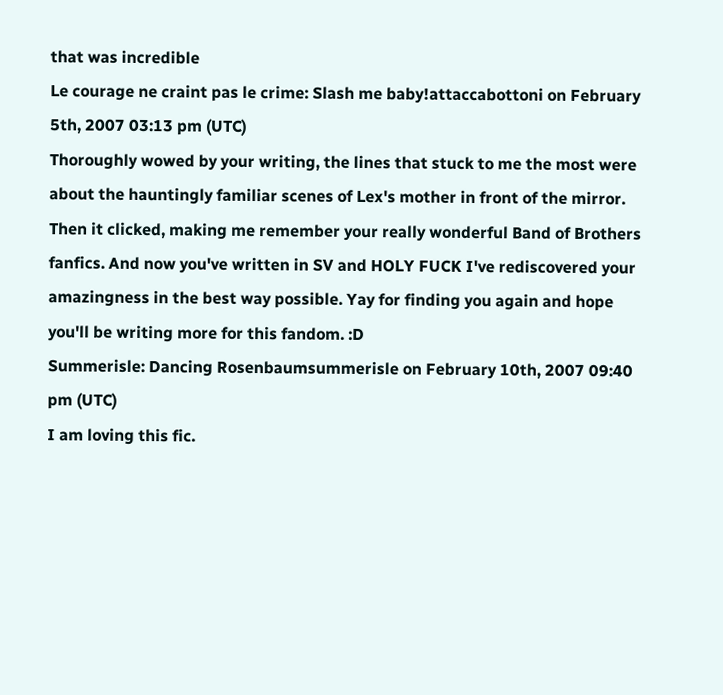that was incredible
Le courage ne craint pas le crime: Slash me baby!attaccabottoni on February 5th, 2007 03:13 pm (UTC)
Thoroughly wowed by your writing, the lines that stuck to me the most were about the hauntingly familiar scenes of Lex's mother in front of the mirror. Then it clicked, making me remember your really wonderful Band of Brothers fanfics. And now you've written in SV and HOLY FUCK I've rediscovered your amazingness in the best way possible. Yay for finding you again and hope you'll be writing more for this fandom. :D
Summerisle: Dancing Rosenbaumsummerisle on February 10th, 2007 09:40 pm (UTC)
I am loving this fic.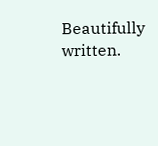Beautifully written.